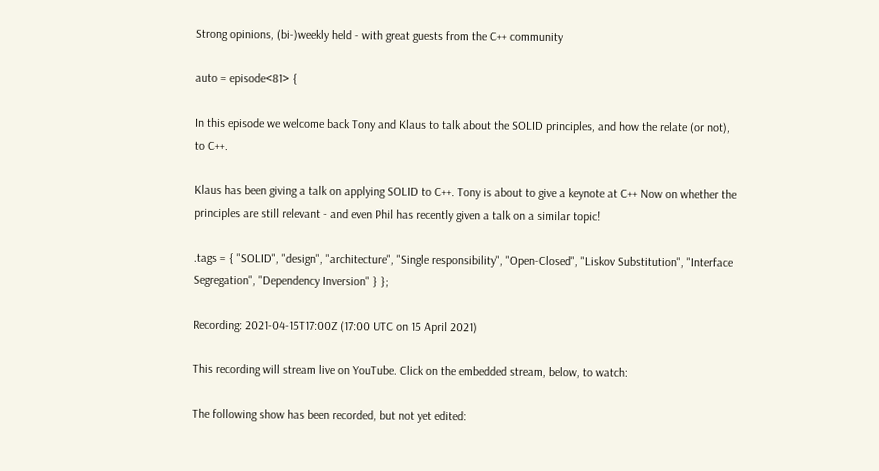Strong opinions, (bi-)weekly held - with great guests from the C++ community

auto = episode<81> {

In this episode we welcome back Tony and Klaus to talk about the SOLID principles, and how the relate (or not), to C++.

Klaus has been giving a talk on applying SOLID to C++. Tony is about to give a keynote at C++ Now on whether the principles are still relevant - and even Phil has recently given a talk on a similar topic!

.tags = { "SOLID", "design", "architecture", "Single responsibility", "Open-Closed", "Liskov Substitution", "Interface Segregation", "Dependency Inversion" } };

Recording: 2021-04-15T17:00Z (17:00 UTC on 15 April 2021)

This recording will stream live on YouTube. Click on the embedded stream, below, to watch:

The following show has been recorded, but not yet edited: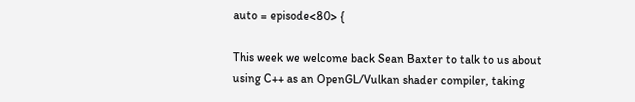auto = episode<80> {

This week we welcome back Sean Baxter to talk to us about using C++ as an OpenGL/Vulkan shader compiler, taking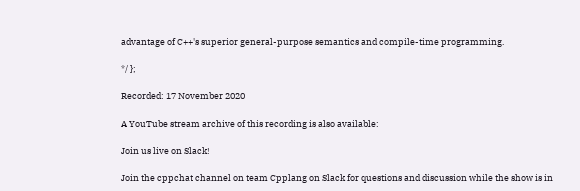advantage of C++'s superior general-purpose semantics and compile-time programming.

*/ };

Recorded: 17 November 2020

A YouTube stream archive of this recording is also available:

Join us live on Slack!

Join the cppchat channel on team Cpplang on Slack for questions and discussion while the show is in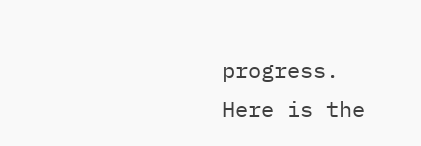progress. Here is the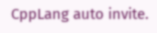CppLang auto invite.